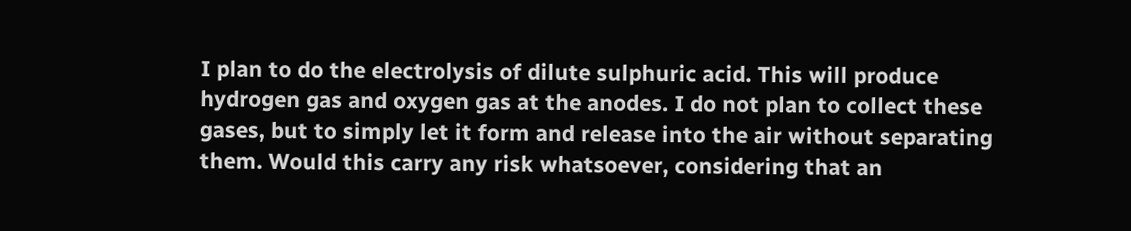I plan to do the electrolysis of dilute sulphuric acid. This will produce hydrogen gas and oxygen gas at the anodes. I do not plan to collect these gases, but to simply let it form and release into the air without separating them. Would this carry any risk whatsoever, considering that an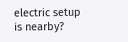electric setup is nearby?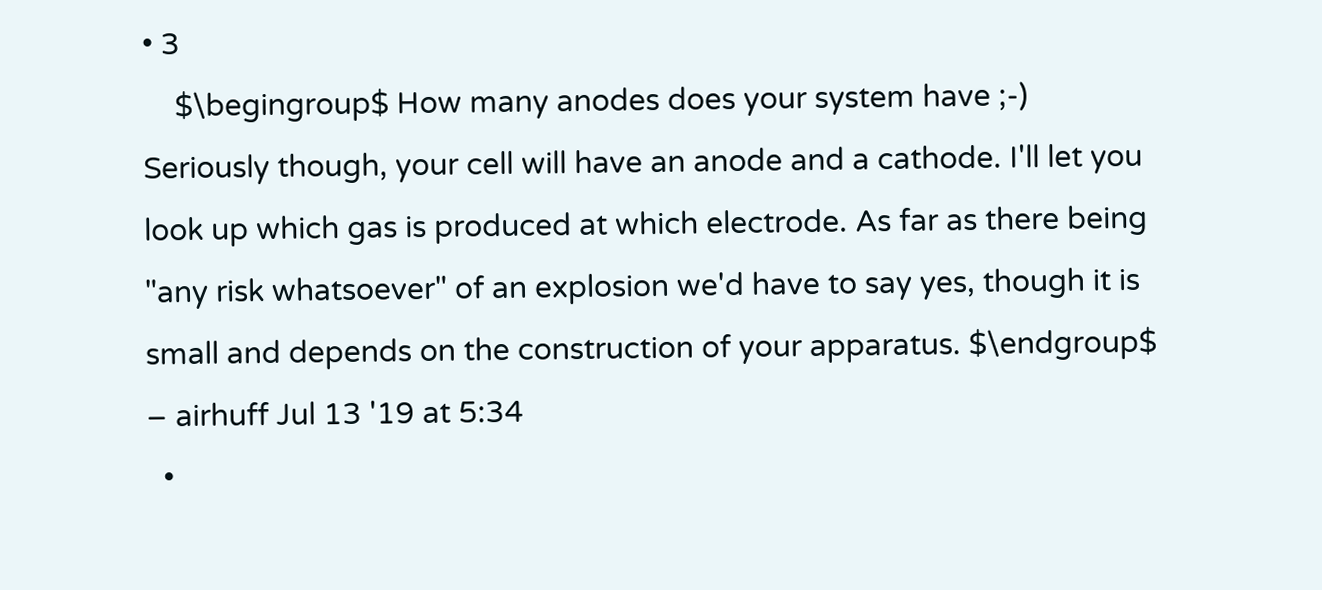• 3
    $\begingroup$ How many anodes does your system have ;-) Seriously though, your cell will have an anode and a cathode. I'll let you look up which gas is produced at which electrode. As far as there being "any risk whatsoever" of an explosion we'd have to say yes, though it is small and depends on the construction of your apparatus. $\endgroup$ – airhuff Jul 13 '19 at 5:34
  •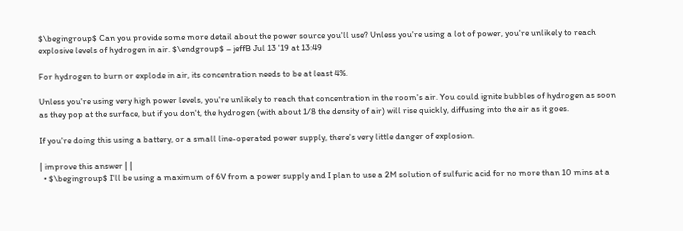$\begingroup$ Can you provide some more detail about the power source you'll use? Unless you're using a lot of power, you're unlikely to reach explosive levels of hydrogen in air. $\endgroup$ – jeffB Jul 13 '19 at 13:49

For hydrogen to burn or explode in air, its concentration needs to be at least 4%.

Unless you're using very high power levels, you're unlikely to reach that concentration in the room's air. You could ignite bubbles of hydrogen as soon as they pop at the surface, but if you don't, the hydrogen (with about 1/8 the density of air) will rise quickly, diffusing into the air as it goes.

If you're doing this using a battery, or a small line-operated power supply, there's very little danger of explosion.

| improve this answer | |
  • $\begingroup$ I'll be using a maximum of 6V from a power supply and I plan to use a 2M solution of sulfuric acid for no more than 10 mins at a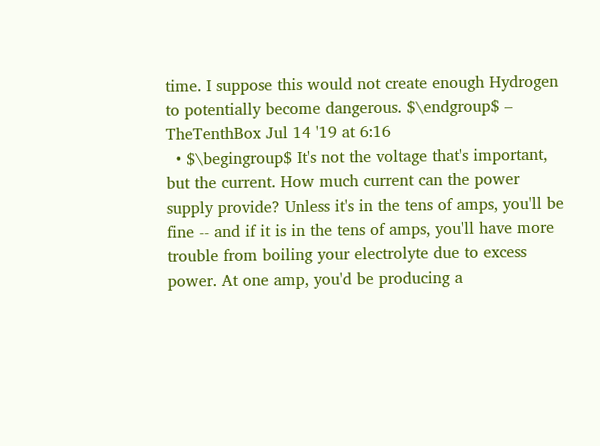time. I suppose this would not create enough Hydrogen to potentially become dangerous. $\endgroup$ – TheTenthBox Jul 14 '19 at 6:16
  • $\begingroup$ It's not the voltage that's important, but the current. How much current can the power supply provide? Unless it's in the tens of amps, you'll be fine -- and if it is in the tens of amps, you'll have more trouble from boiling your electrolyte due to excess power. At one amp, you'd be producing a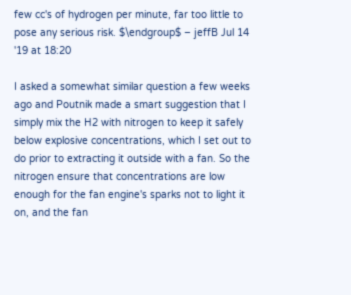few cc's of hydrogen per minute, far too little to pose any serious risk. $\endgroup$ – jeffB Jul 14 '19 at 18:20

I asked a somewhat similar question a few weeks ago and Poutnik made a smart suggestion that I simply mix the H2 with nitrogen to keep it safely below explosive concentrations, which I set out to do prior to extracting it outside with a fan. So the nitrogen ensure that concentrations are low enough for the fan engine's sparks not to light it on, and the fan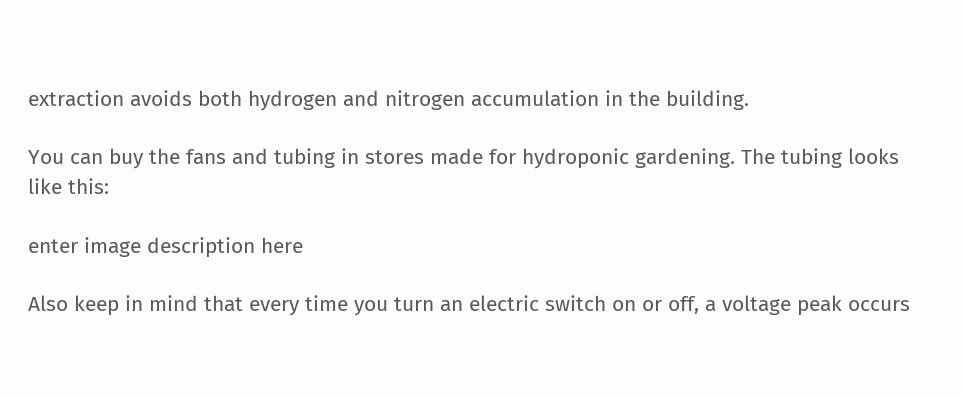extraction avoids both hydrogen and nitrogen accumulation in the building.

You can buy the fans and tubing in stores made for hydroponic gardening. The tubing looks like this:

enter image description here

Also keep in mind that every time you turn an electric switch on or off, a voltage peak occurs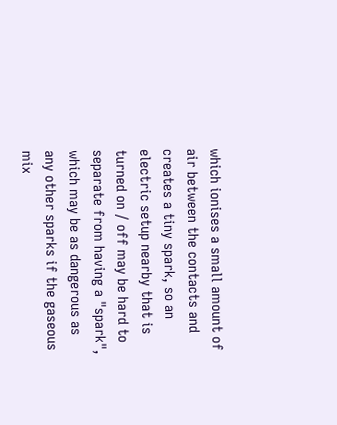which ionises a small amount of air between the contacts and creates a tiny spark, so an electric setup nearby that is turned on / off may be hard to separate from having a "spark", which may be as dangerous as any other sparks if the gaseous mix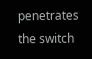penetrates the switch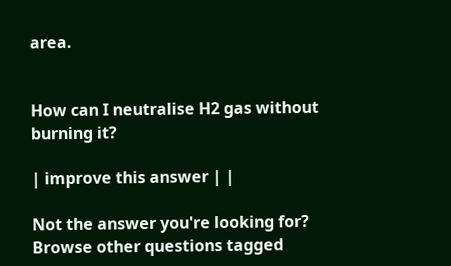area.


How can I neutralise H2 gas without burning it?

| improve this answer | |

Not the answer you're looking for? Browse other questions tagged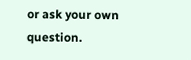or ask your own question.